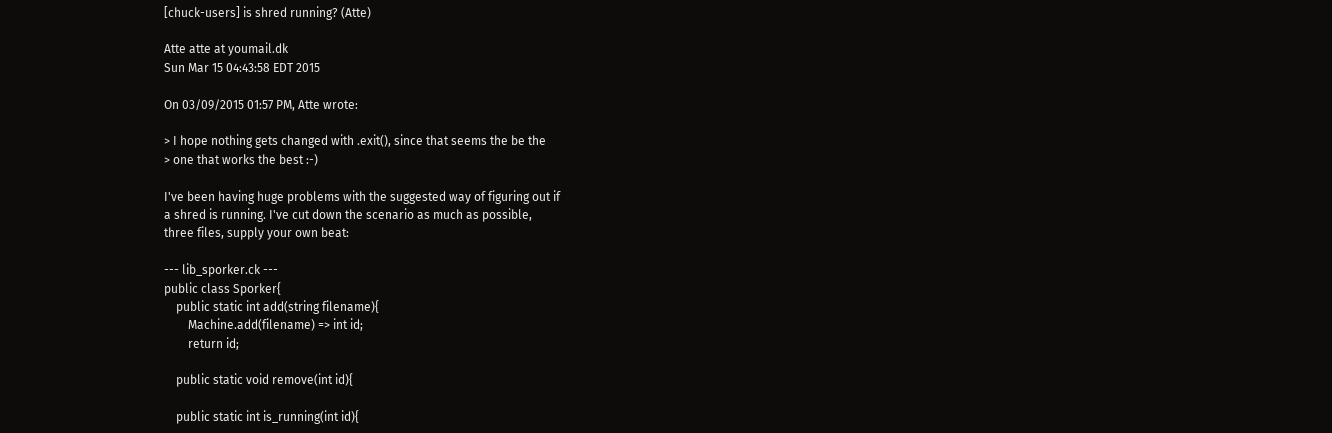[chuck-users] is shred running? (Atte)

Atte atte at youmail.dk
Sun Mar 15 04:43:58 EDT 2015

On 03/09/2015 01:57 PM, Atte wrote:

> I hope nothing gets changed with .exit(), since that seems the be the
> one that works the best :-)

I've been having huge problems with the suggested way of figuring out if
a shred is running. I've cut down the scenario as much as possible,
three files, supply your own beat:

--- lib_sporker.ck ---
public class Sporker{
    public static int add(string filename){
        Machine.add(filename) => int id;
        return id;

    public static void remove(int id){

    public static int is_running(int id){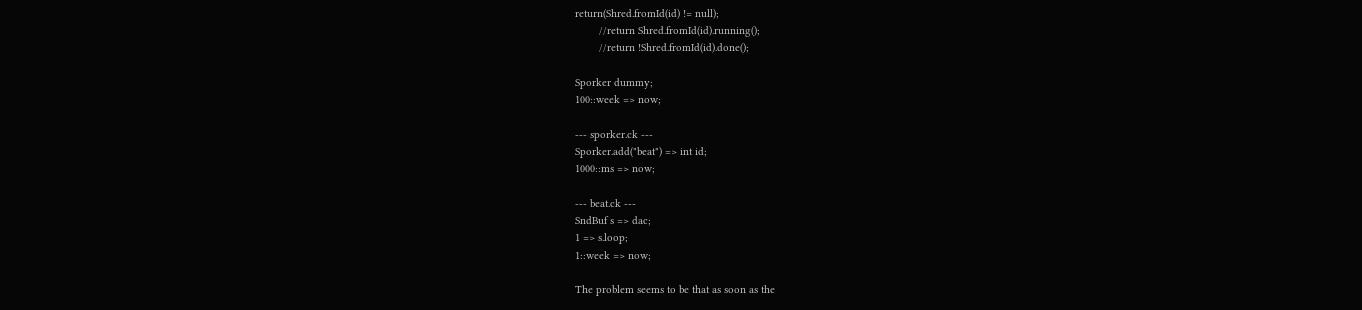return(Shred.fromId(id) != null);
        //return Shred.fromId(id).running();
        //return !Shred.fromId(id).done();

Sporker dummy;
100::week => now;

--- sporker.ck ---
Sporker.add("beat") => int id;
1000::ms => now;

--- beat.ck ---
SndBuf s => dac;
1 => s.loop;
1::week => now;

The problem seems to be that as soon as the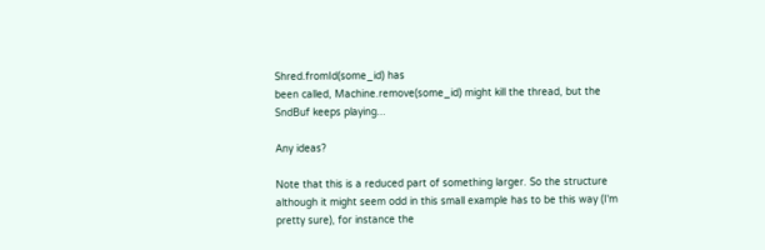Shred.fromId(some_id) has
been called, Machine.remove(some_id) might kill the thread, but the
SndBuf keeps playing...

Any ideas?

Note that this is a reduced part of something larger. So the structure
although it might seem odd in this small example has to be this way (I'm
pretty sure), for instance the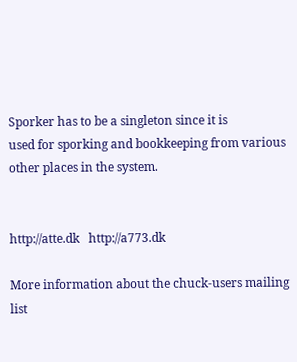Sporker has to be a singleton since it is
used for sporking and bookkeeping from various other places in the system.


http://atte.dk   http://a773.dk

More information about the chuck-users mailing list